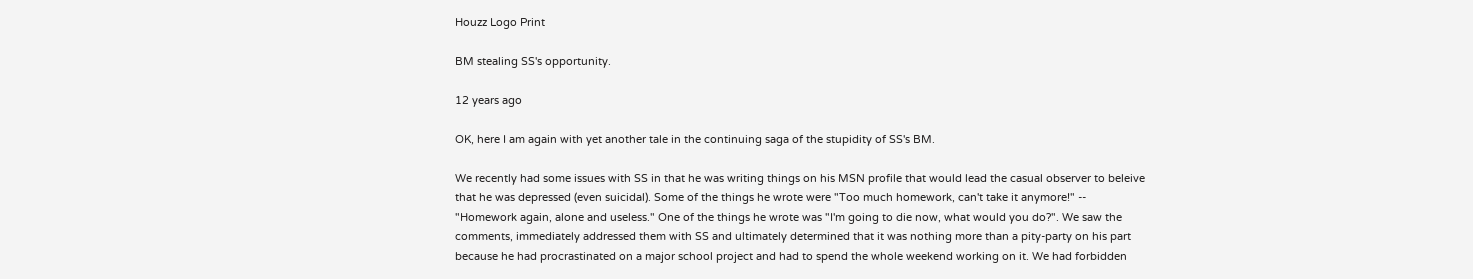Houzz Logo Print

BM stealing SS's opportunity.

12 years ago

OK, here I am again with yet another tale in the continuing saga of the stupidity of SS's BM.

We recently had some issues with SS in that he was writing things on his MSN profile that would lead the casual observer to beleive that he was depressed (even suicidal). Some of the things he wrote were "Too much homework, can't take it anymore!" -- "Homework again, alone and useless." One of the things he wrote was "I'm going to die now, what would you do?". We saw the comments, immediately addressed them with SS and ultimately determined that it was nothing more than a pity-party on his part because he had procrastinated on a major school project and had to spend the whole weekend working on it. We had forbidden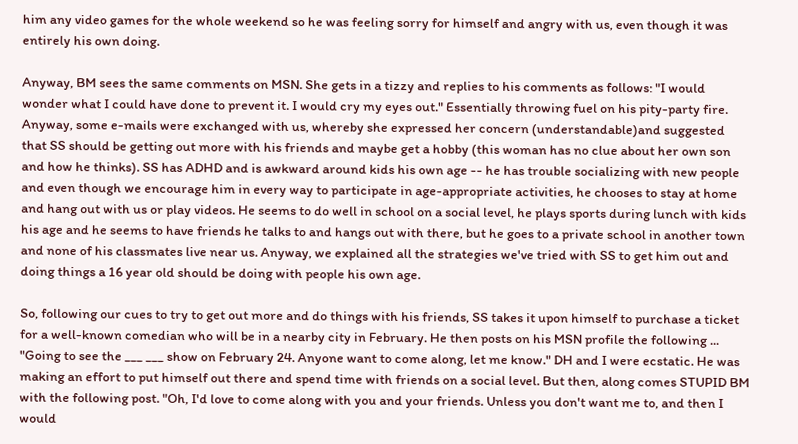him any video games for the whole weekend so he was feeling sorry for himself and angry with us, even though it was entirely his own doing.

Anyway, BM sees the same comments on MSN. She gets in a tizzy and replies to his comments as follows: "I would wonder what I could have done to prevent it. I would cry my eyes out." Essentially throwing fuel on his pity-party fire. Anyway, some e-mails were exchanged with us, whereby she expressed her concern (understandable)and suggested that SS should be getting out more with his friends and maybe get a hobby (this woman has no clue about her own son and how he thinks). SS has ADHD and is awkward around kids his own age -- he has trouble socializing with new people and even though we encourage him in every way to participate in age-appropriate activities, he chooses to stay at home and hang out with us or play videos. He seems to do well in school on a social level, he plays sports during lunch with kids his age and he seems to have friends he talks to and hangs out with there, but he goes to a private school in another town and none of his classmates live near us. Anyway, we explained all the strategies we've tried with SS to get him out and doing things a 16 year old should be doing with people his own age.

So, following our cues to try to get out more and do things with his friends, SS takes it upon himself to purchase a ticket for a well-known comedian who will be in a nearby city in February. He then posts on his MSN profile the following ... "Going to see the ___ ___ show on February 24. Anyone want to come along, let me know." DH and I were ecstatic. He was making an effort to put himself out there and spend time with friends on a social level. But then, along comes STUPID BM with the following post. "Oh, I'd love to come along with you and your friends. Unless you don't want me to, and then I would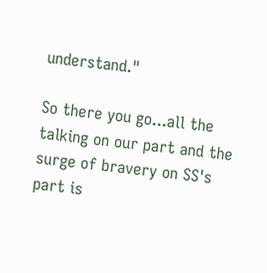understand."

So there you go...all the talking on our part and the surge of bravery on SS's part is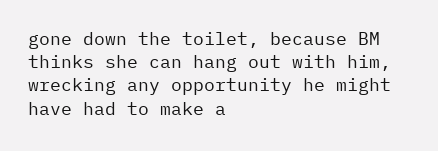gone down the toilet, because BM thinks she can hang out with him, wrecking any opportunity he might have had to make a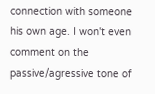connection with someone his own age. I won't even comment on the passive/agressive tone of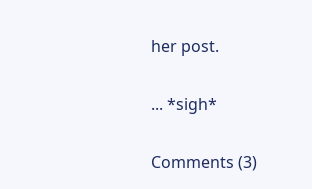her post.

... *sigh*

Comments (3)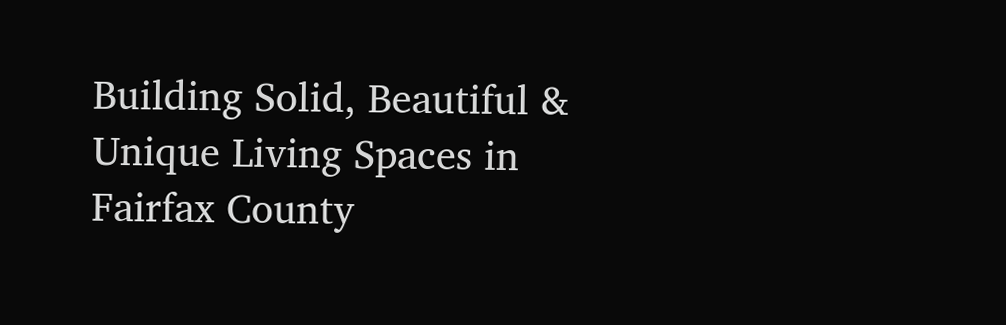Building Solid, Beautiful & Unique Living Spaces in Fairfax County